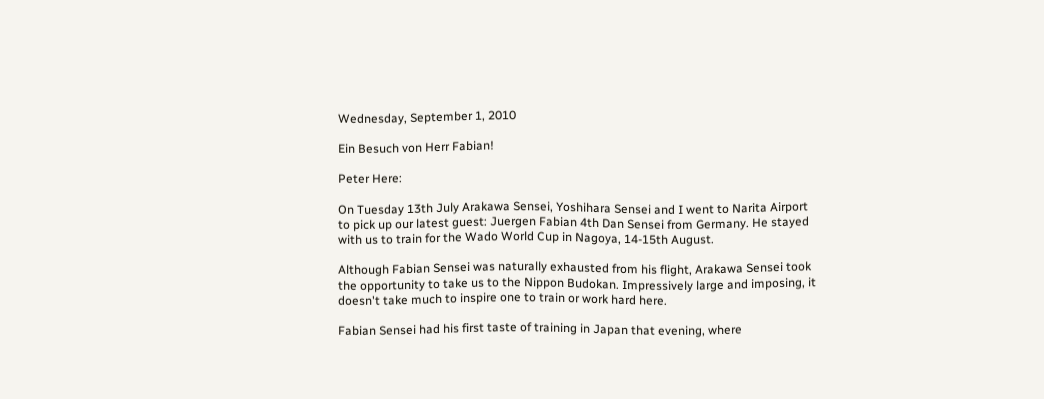Wednesday, September 1, 2010

Ein Besuch von Herr Fabian!

Peter Here:

On Tuesday 13th July Arakawa Sensei, Yoshihara Sensei and I went to Narita Airport to pick up our latest guest: Juergen Fabian 4th Dan Sensei from Germany. He stayed with us to train for the Wado World Cup in Nagoya, 14-15th August.

Although Fabian Sensei was naturally exhausted from his flight, Arakawa Sensei took the opportunity to take us to the Nippon Budokan. Impressively large and imposing, it doesn't take much to inspire one to train or work hard here.

Fabian Sensei had his first taste of training in Japan that evening, where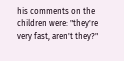his comments on the children were: "they're very fast, aren't they?"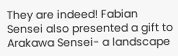They are indeed! Fabian Sensei also presented a gift to Arakawa Sensei- a landscape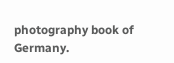photography book of Germany.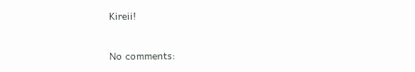Kireii!

No comments: